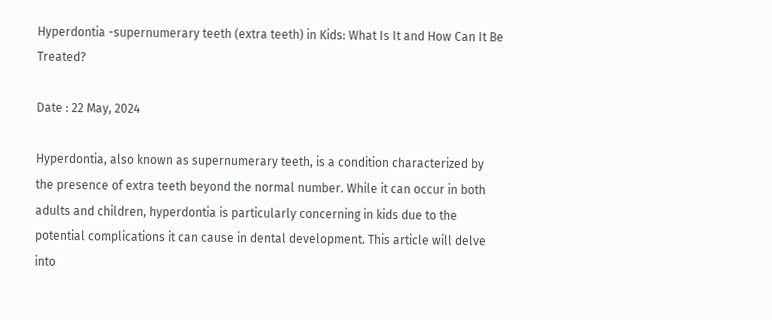Hyperdontia -supernumerary teeth (extra teeth) in Kids: What Is It and How Can It Be Treated?

Date : 22 May, 2024

Hyperdontia, also known as supernumerary teeth, is a condition characterized by the presence of extra teeth beyond the normal number. While it can occur in both adults and children, hyperdontia is particularly concerning in kids due to the potential complications it can cause in dental development. This article will delve into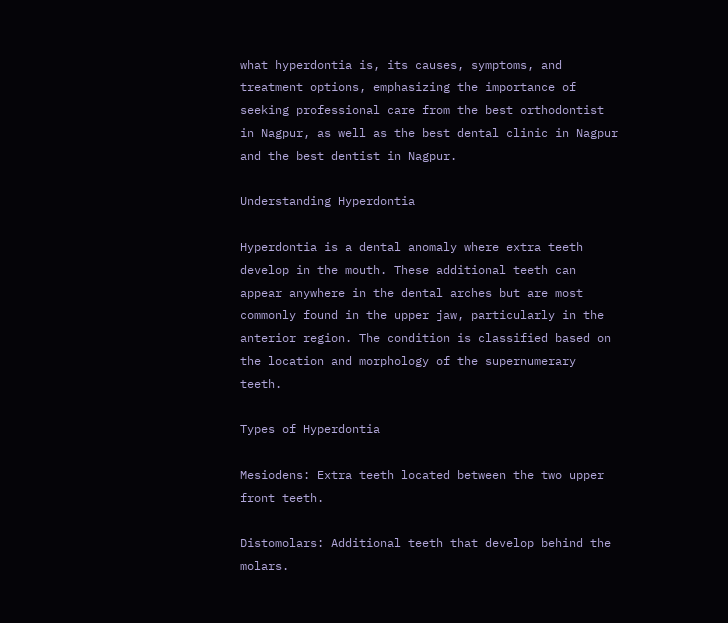what hyperdontia is, its causes, symptoms, and treatment options, emphasizing the importance of seeking professional care from the best orthodontist in Nagpur, as well as the best dental clinic in Nagpur and the best dentist in Nagpur.

Understanding Hyperdontia

Hyperdontia is a dental anomaly where extra teeth develop in the mouth. These additional teeth can appear anywhere in the dental arches but are most commonly found in the upper jaw, particularly in the anterior region. The condition is classified based on the location and morphology of the supernumerary teeth.

Types of Hyperdontia

Mesiodens: Extra teeth located between the two upper front teeth.

Distomolars: Additional teeth that develop behind the molars.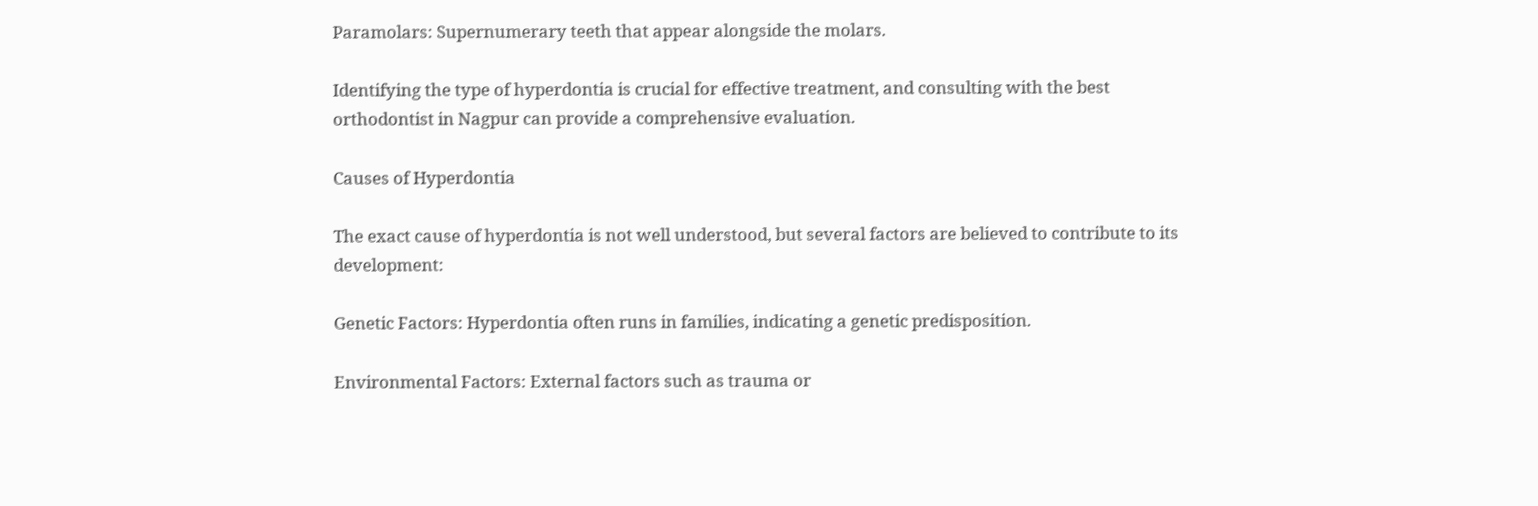Paramolars: Supernumerary teeth that appear alongside the molars.

Identifying the type of hyperdontia is crucial for effective treatment, and consulting with the best orthodontist in Nagpur can provide a comprehensive evaluation.

Causes of Hyperdontia

The exact cause of hyperdontia is not well understood, but several factors are believed to contribute to its development:

Genetic Factors: Hyperdontia often runs in families, indicating a genetic predisposition.

Environmental Factors: External factors such as trauma or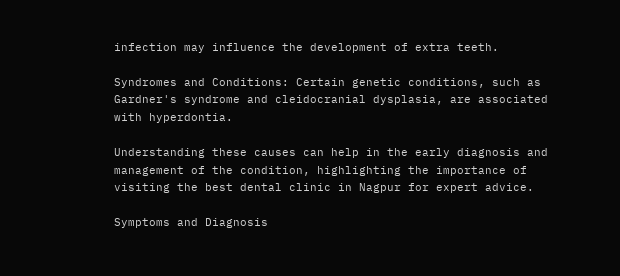infection may influence the development of extra teeth.

Syndromes and Conditions: Certain genetic conditions, such as Gardner's syndrome and cleidocranial dysplasia, are associated with hyperdontia.

Understanding these causes can help in the early diagnosis and management of the condition, highlighting the importance of visiting the best dental clinic in Nagpur for expert advice.

Symptoms and Diagnosis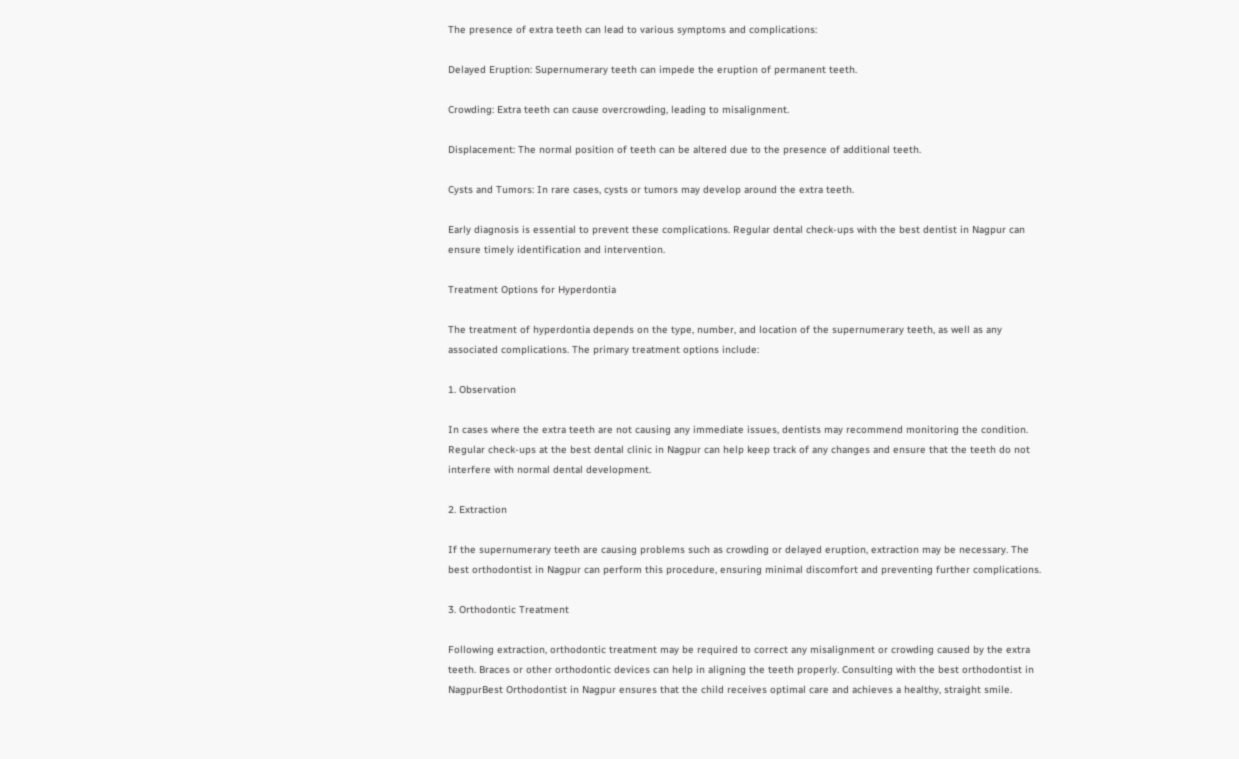The presence of extra teeth can lead to various symptoms and complications:

Delayed Eruption: Supernumerary teeth can impede the eruption of permanent teeth.

Crowding: Extra teeth can cause overcrowding, leading to misalignment.

Displacement: The normal position of teeth can be altered due to the presence of additional teeth.

Cysts and Tumors: In rare cases, cysts or tumors may develop around the extra teeth.

Early diagnosis is essential to prevent these complications. Regular dental check-ups with the best dentist in Nagpur can ensure timely identification and intervention.

Treatment Options for Hyperdontia

The treatment of hyperdontia depends on the type, number, and location of the supernumerary teeth, as well as any associated complications. The primary treatment options include:

1. Observation

In cases where the extra teeth are not causing any immediate issues, dentists may recommend monitoring the condition. Regular check-ups at the best dental clinic in Nagpur can help keep track of any changes and ensure that the teeth do not interfere with normal dental development.

2. Extraction

If the supernumerary teeth are causing problems such as crowding or delayed eruption, extraction may be necessary. The best orthodontist in Nagpur can perform this procedure, ensuring minimal discomfort and preventing further complications.

3. Orthodontic Treatment

Following extraction, orthodontic treatment may be required to correct any misalignment or crowding caused by the extra teeth. Braces or other orthodontic devices can help in aligning the teeth properly. Consulting with the best orthodontist in NagpurBest Orthodontist in Nagpur ensures that the child receives optimal care and achieves a healthy, straight smile.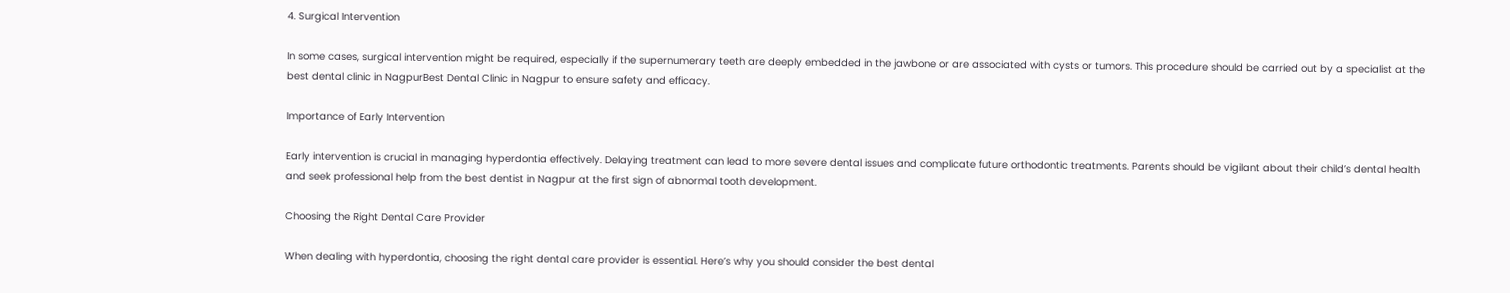4. Surgical Intervention

In some cases, surgical intervention might be required, especially if the supernumerary teeth are deeply embedded in the jawbone or are associated with cysts or tumors. This procedure should be carried out by a specialist at the best dental clinic in NagpurBest Dental Clinic in Nagpur to ensure safety and efficacy.

Importance of Early Intervention

Early intervention is crucial in managing hyperdontia effectively. Delaying treatment can lead to more severe dental issues and complicate future orthodontic treatments. Parents should be vigilant about their child’s dental health and seek professional help from the best dentist in Nagpur at the first sign of abnormal tooth development.

Choosing the Right Dental Care Provider

When dealing with hyperdontia, choosing the right dental care provider is essential. Here’s why you should consider the best dental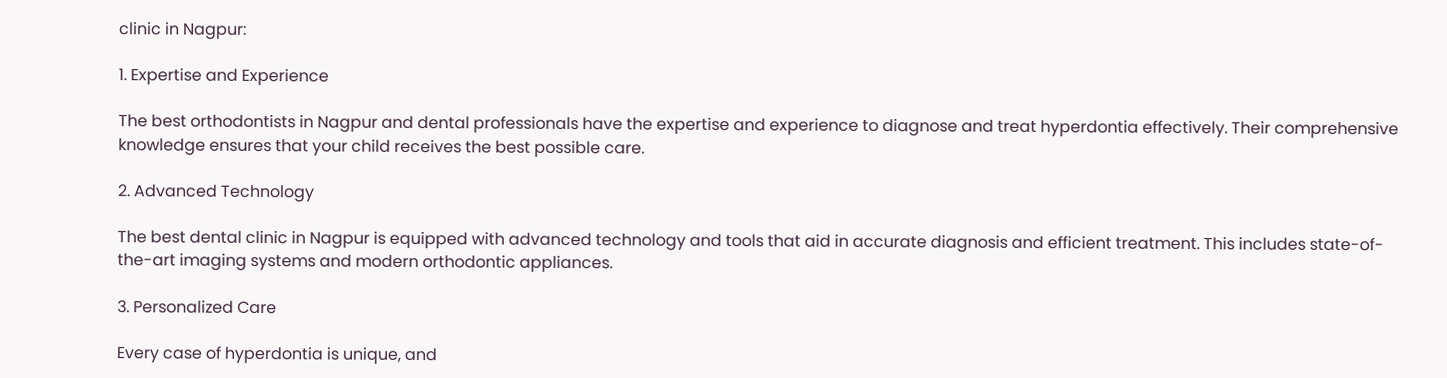clinic in Nagpur:

1. Expertise and Experience

The best orthodontists in Nagpur and dental professionals have the expertise and experience to diagnose and treat hyperdontia effectively. Their comprehensive knowledge ensures that your child receives the best possible care.

2. Advanced Technology

The best dental clinic in Nagpur is equipped with advanced technology and tools that aid in accurate diagnosis and efficient treatment. This includes state-of-the-art imaging systems and modern orthodontic appliances.

3. Personalized Care

Every case of hyperdontia is unique, and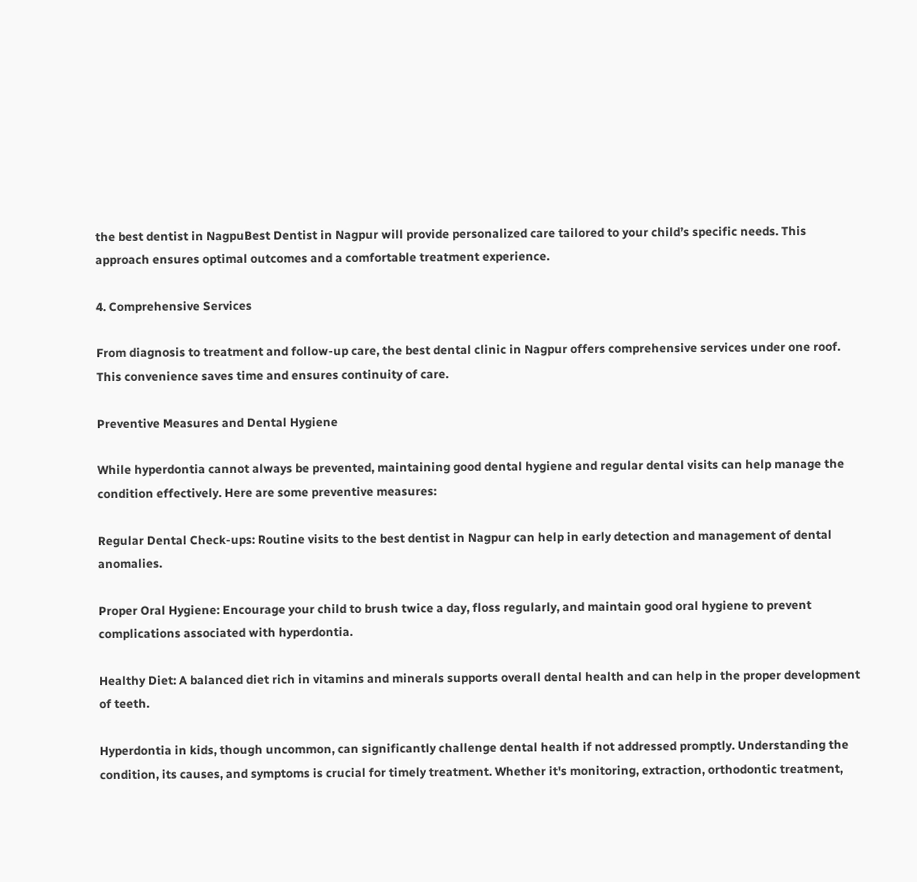the best dentist in NagpuBest Dentist in Nagpur will provide personalized care tailored to your child’s specific needs. This approach ensures optimal outcomes and a comfortable treatment experience.

4. Comprehensive Services

From diagnosis to treatment and follow-up care, the best dental clinic in Nagpur offers comprehensive services under one roof. This convenience saves time and ensures continuity of care.

Preventive Measures and Dental Hygiene

While hyperdontia cannot always be prevented, maintaining good dental hygiene and regular dental visits can help manage the condition effectively. Here are some preventive measures:

Regular Dental Check-ups: Routine visits to the best dentist in Nagpur can help in early detection and management of dental anomalies.

Proper Oral Hygiene: Encourage your child to brush twice a day, floss regularly, and maintain good oral hygiene to prevent complications associated with hyperdontia.

Healthy Diet: A balanced diet rich in vitamins and minerals supports overall dental health and can help in the proper development of teeth.

Hyperdontia in kids, though uncommon, can significantly challenge dental health if not addressed promptly. Understanding the condition, its causes, and symptoms is crucial for timely treatment. Whether it's monitoring, extraction, orthodontic treatment,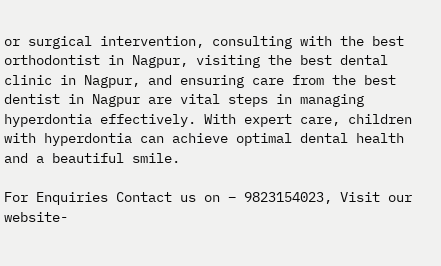or surgical intervention, consulting with the best orthodontist in Nagpur, visiting the best dental clinic in Nagpur, and ensuring care from the best dentist in Nagpur are vital steps in managing hyperdontia effectively. With expert care, children with hyperdontia can achieve optimal dental health and a beautiful smile.

For Enquiries Contact us on – 9823154023, Visit our website-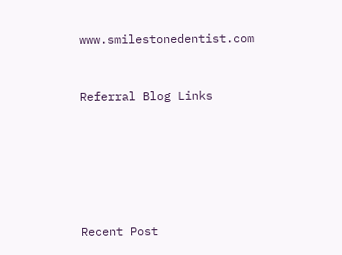www.smilestonedentist.com


Referral Blog Links






Recent Post